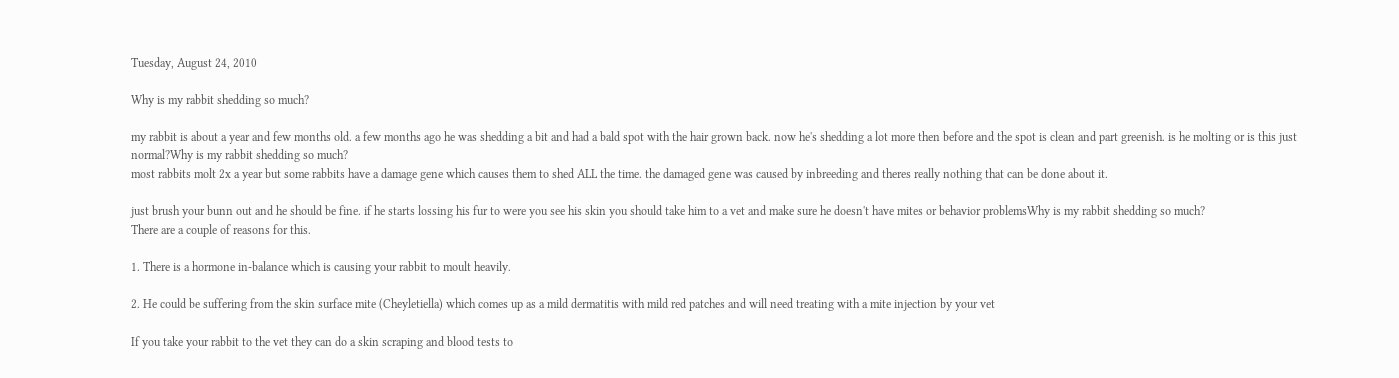Tuesday, August 24, 2010

Why is my rabbit shedding so much?

my rabbit is about a year and few months old. a few months ago he was shedding a bit and had a bald spot with the hair grown back. now he's shedding a lot more then before and the spot is clean and part greenish. is he molting or is this just normal?Why is my rabbit shedding so much?
most rabbits molt 2x a year but some rabbits have a damage gene which causes them to shed ALL the time. the damaged gene was caused by inbreeding and theres really nothing that can be done about it.

just brush your bunn out and he should be fine. if he starts lossing his fur to were you see his skin you should take him to a vet and make sure he doesn't have mites or behavior problemsWhy is my rabbit shedding so much?
There are a couple of reasons for this.

1. There is a hormone in-balance which is causing your rabbit to moult heavily.

2. He could be suffering from the skin surface mite (Cheyletiella) which comes up as a mild dermatitis with mild red patches and will need treating with a mite injection by your vet

If you take your rabbit to the vet they can do a skin scraping and blood tests to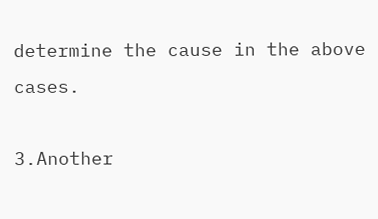determine the cause in the above cases.

3.Another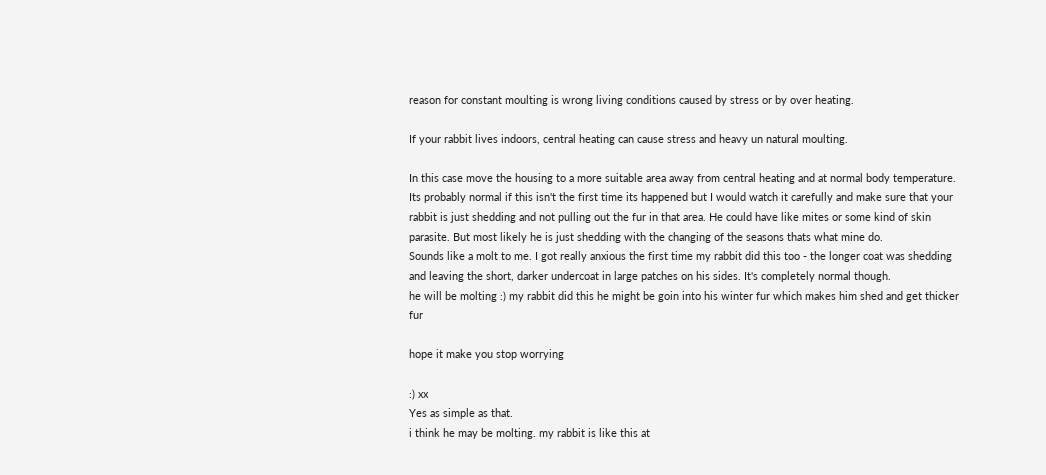reason for constant moulting is wrong living conditions caused by stress or by over heating.

If your rabbit lives indoors, central heating can cause stress and heavy un natural moulting.

In this case move the housing to a more suitable area away from central heating and at normal body temperature.
Its probably normal if this isn't the first time its happened but I would watch it carefully and make sure that your rabbit is just shedding and not pulling out the fur in that area. He could have like mites or some kind of skin parasite. But most likely he is just shedding with the changing of the seasons thats what mine do.
Sounds like a molt to me. I got really anxious the first time my rabbit did this too - the longer coat was shedding and leaving the short, darker undercoat in large patches on his sides. It's completely normal though.
he will be molting :) my rabbit did this he might be goin into his winter fur which makes him shed and get thicker fur

hope it make you stop worrying

:) xx
Yes as simple as that.
i think he may be molting. my rabbit is like this at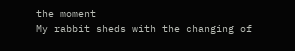the moment
My rabbit sheds with the changing of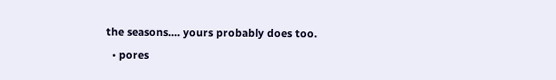the seasons.... yours probably does too.
  • pores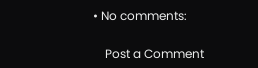• No comments:

    Post a Comment